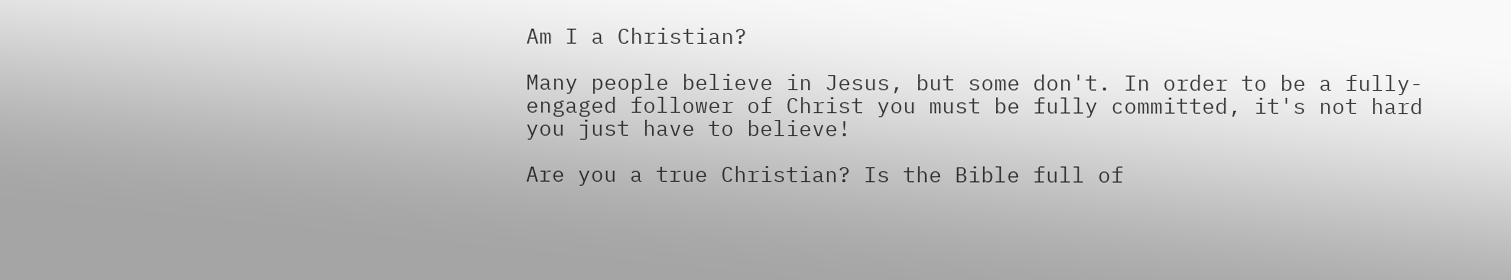Am I a Christian?

Many people believe in Jesus, but some don't. In order to be a fully-engaged follower of Christ you must be fully committed, it's not hard you just have to believe!

Are you a true Christian? Is the Bible full of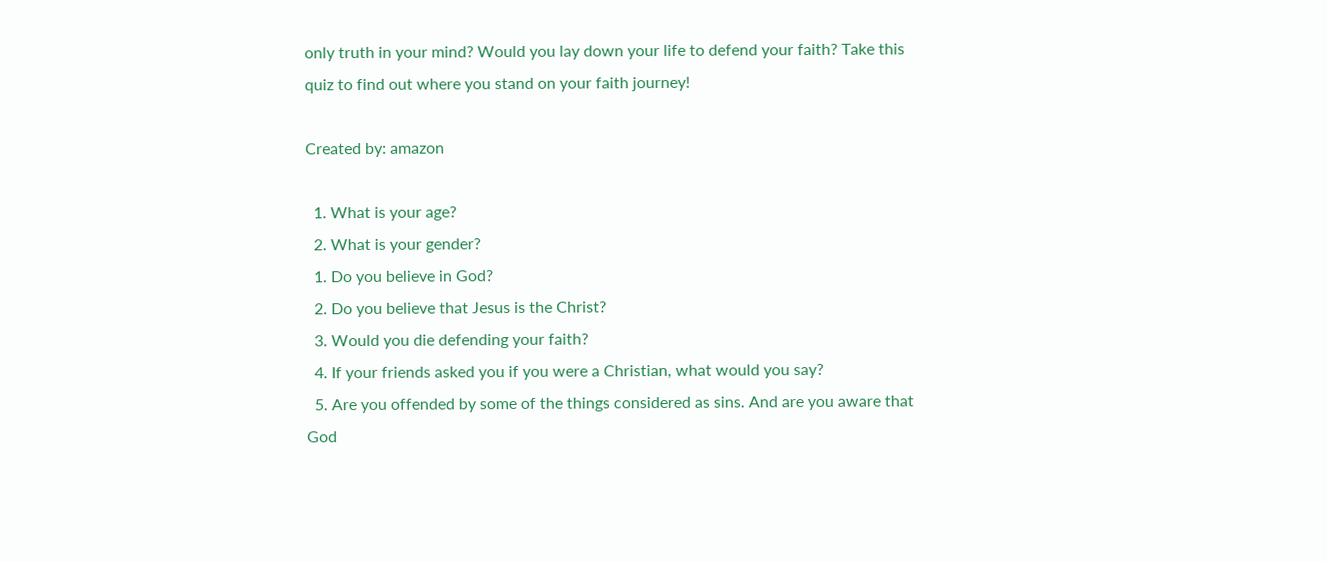only truth in your mind? Would you lay down your life to defend your faith? Take this quiz to find out where you stand on your faith journey!

Created by: amazon

  1. What is your age?
  2. What is your gender?
  1. Do you believe in God?
  2. Do you believe that Jesus is the Christ?
  3. Would you die defending your faith?
  4. If your friends asked you if you were a Christian, what would you say?
  5. Are you offended by some of the things considered as sins. And are you aware that God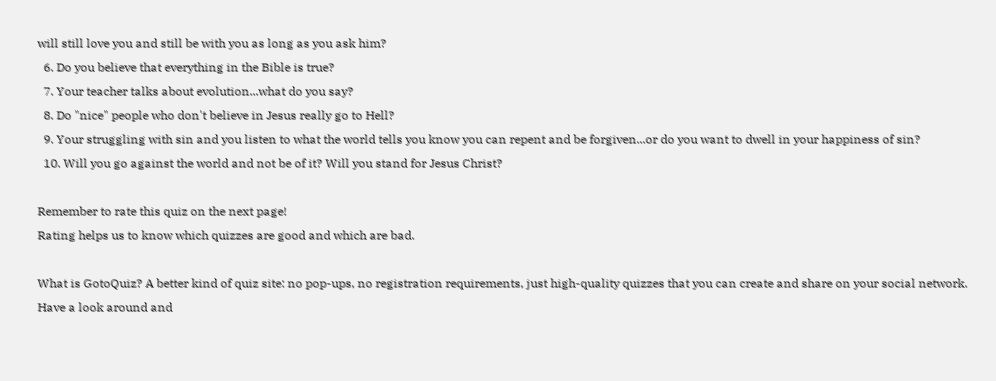will still love you and still be with you as long as you ask him?
  6. Do you believe that everything in the Bible is true?
  7. Your teacher talks about evolution...what do you say?
  8. Do "nice" people who don't believe in Jesus really go to Hell?
  9. Your struggling with sin and you listen to what the world tells you know you can repent and be forgiven...or do you want to dwell in your happiness of sin?
  10. Will you go against the world and not be of it? Will you stand for Jesus Christ?

Remember to rate this quiz on the next page!
Rating helps us to know which quizzes are good and which are bad.

What is GotoQuiz? A better kind of quiz site: no pop-ups, no registration requirements, just high-quality quizzes that you can create and share on your social network. Have a look around and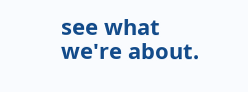see what we're about.